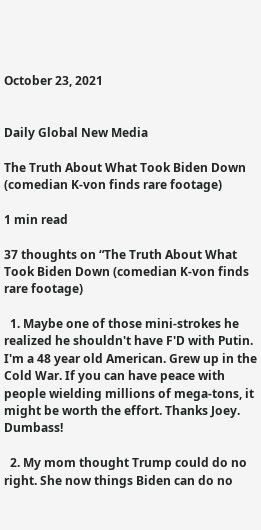October 23, 2021


Daily Global New Media

The Truth About What Took Biden Down (comedian K-von finds rare footage)

1 min read

37 thoughts on “The Truth About What Took Biden Down (comedian K-von finds rare footage)

  1. Maybe one of those mini-strokes he realized he shouldn't have F'D with Putin. I'm a 48 year old American. Grew up in the Cold War. If you can have peace with people wielding millions of mega-tons, it might be worth the effort. Thanks Joey. Dumbass!

  2. My mom thought Trump could do no right. She now things Biden can do no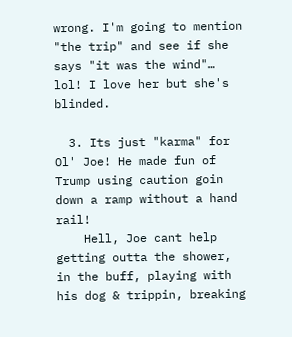wrong. I'm going to mention "the trip" and see if she says "it was the wind"… lol! I love her but she's blinded.

  3. Its just "karma" for Ol' Joe! He made fun of Trump using caution goin down a ramp without a hand rail!
    Hell, Joe cant help getting outta the shower, in the buff, playing with his dog & trippin, breaking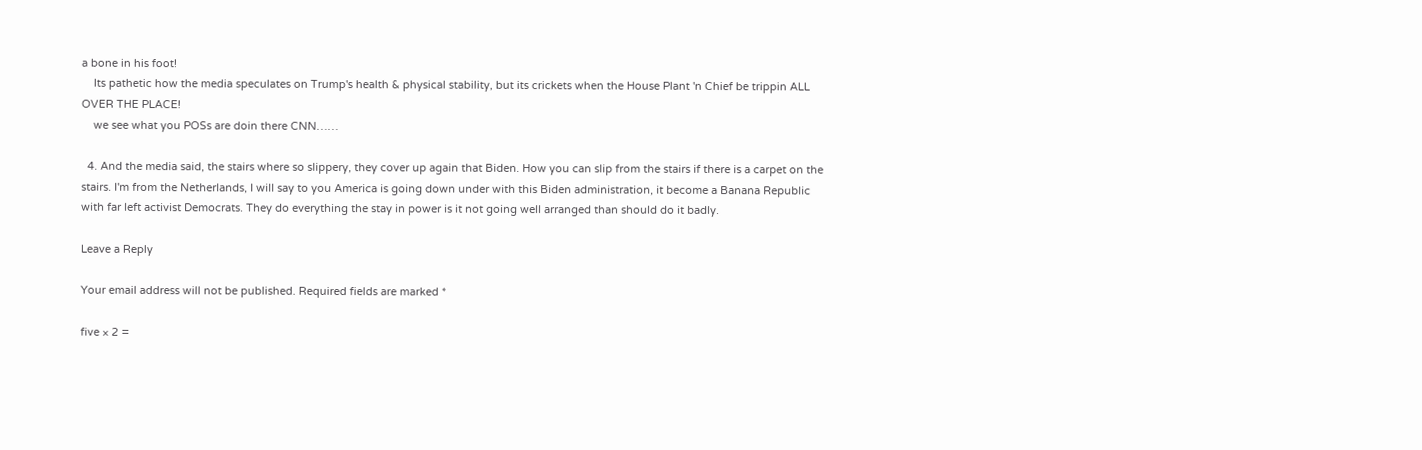a bone in his foot!
    Its pathetic how the media speculates on Trump's health & physical stability, but its crickets when the House Plant 'n Chief be trippin ALL OVER THE PLACE!
    we see what you POSs are doin there CNN……

  4. And the media said, the stairs where so slippery, they cover up again that Biden. How you can slip from the stairs if there is a carpet on the stairs. I'm from the Netherlands, I will say to you America is going down under with this Biden administration, it become a Banana Republic with far left activist Democrats. They do everything the stay in power is it not going well arranged than should do it badly.

Leave a Reply

Your email address will not be published. Required fields are marked *

five × 2 =